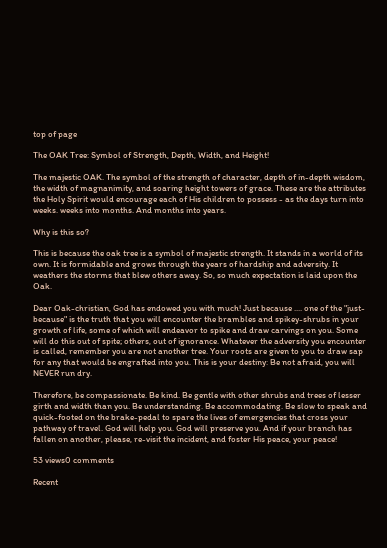top of page

The OAK Tree: Symbol of Strength, Depth, Width, and Height!

The majestic OAK. The symbol of the strength of character, depth of in-depth wisdom, the width of magnanimity, and soaring height towers of grace. These are the attributes the Holy Spirit would encourage each of His children to possess - as the days turn into weeks. weeks into months. And months into years.

Why is this so?

This is because the oak tree is a symbol of majestic strength. It stands in a world of its own. It is formidable and grows through the years of hardship and adversity. It weathers the storms that blew others away. So, so much expectation is laid upon the Oak.

Dear Oak-christian, God has endowed you with much! Just because .... one of the "just-because" is the truth that you will encounter the brambles and spikey-shrubs in your growth of life, some of which will endeavor to spike and draw carvings on you. Some will do this out of spite; others, out of ignorance. Whatever the adversity you encounter is called, remember you are not another tree. Your roots are given to you to draw sap for any that would be engrafted into you. This is your destiny: Be not afraid, you will NEVER run dry.

Therefore, be compassionate. Be kind. Be gentle with other shrubs and trees of lesser girth and width than you. Be understanding. Be accommodating. Be slow to speak and quick-footed on the brake-pedal to spare the lives of emergencies that cross your pathway of travel. God will help you. God will preserve you. And if your branch has fallen on another, please, re-visit the incident, and foster His peace, your peace!

53 views0 comments

Recent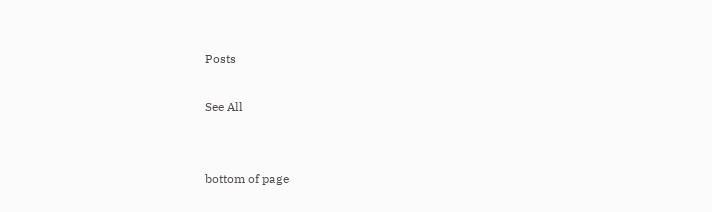Posts

See All


bottom of page